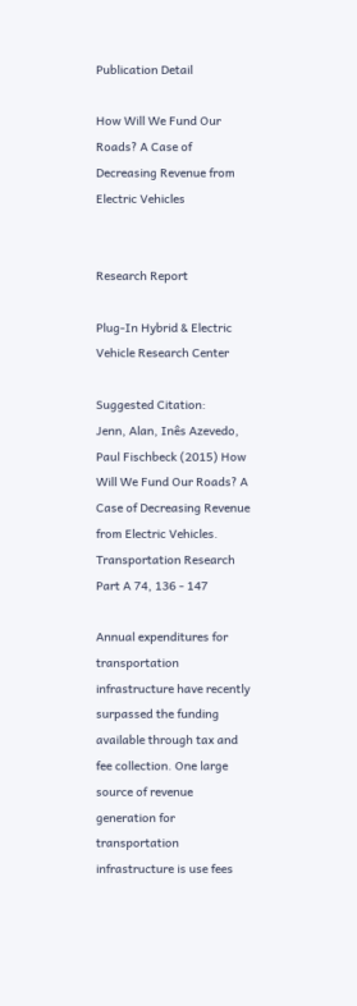Publication Detail

How Will We Fund Our Roads? A Case of Decreasing Revenue from Electric Vehicles


Research Report

Plug-In Hybrid & Electric Vehicle Research Center

Suggested Citation:
Jenn, Alan, Inês Azevedo, Paul Fischbeck (2015) How Will We Fund Our Roads? A Case of Decreasing Revenue from Electric Vehicles. Transportation Research Part A 74, 136 - 147

Annual expenditures for transportation infrastructure have recently surpassed the funding available through tax and fee collection. One large source of revenue generation for transportation infrastructure is use fees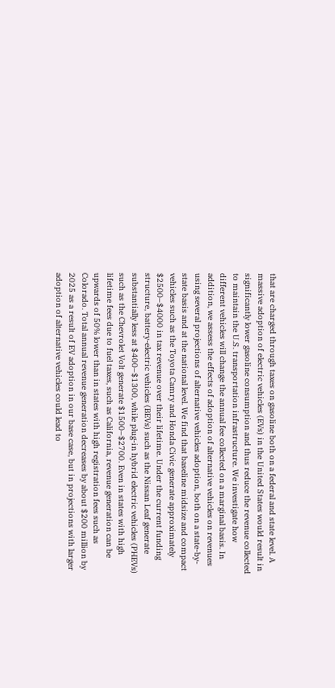that are charged through taxes on gasoline both on a federal and state level. A massive adoption of electric vehicles (EVs) in the United States would result in significantly lower gasoline consumption and thus reduce the revenue collected to maintain the U.S. transportation infrastructure. We investigate how different vehicles will change the annual fee collected on a marginal basis. In addition, we assess the effects of adoption of alternative vehicles on revenues using several projections of alternative vehicles adoption, both on a state-by-state basis and at the national level. We find that baseline midsize and compact vehicles such as the Toyota Camry and Honda Civic generate approximately $2500–$4000 in tax revenue over their lifetime. Under the current funding structure, battery-electric vehicles (BEVs) such as the Nissan Leaf generate substantially less at $400–$1300, while plug-in hybrid electric vehicles (PHEVs) such as the Chevrolet Volt generate $1500–$2700. Even in states with high lifetime fees due to fuel taxes, such as California, revenue generation can be upwards of 50% lower than in states with high registration fees such as Colorado. Total annual revenue generation decreases by about $200 million by 2025 as a result of EV adoption in our base case, but in projections with larger adoption of alternative vehicles could lead to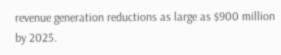revenue generation reductions as large as $900 million by 2025.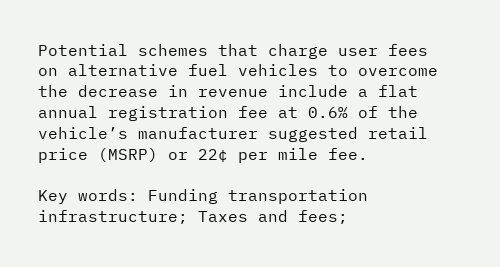Potential schemes that charge user fees on alternative fuel vehicles to overcome the decrease in revenue include a flat annual registration fee at 0.6% of the vehicle’s manufacturer suggested retail price (MSRP) or 22¢ per mile fee.

Key words: Funding transportation infrastructure; Taxes and fees;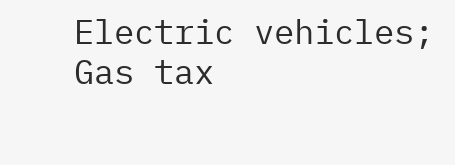Electric vehicles; Gas tax